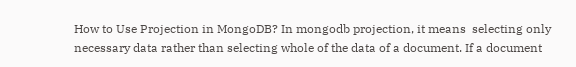How to Use Projection in MongoDB? In mongodb projection, it means  selecting only necessary data rather than selecting whole of the data of a document. If a document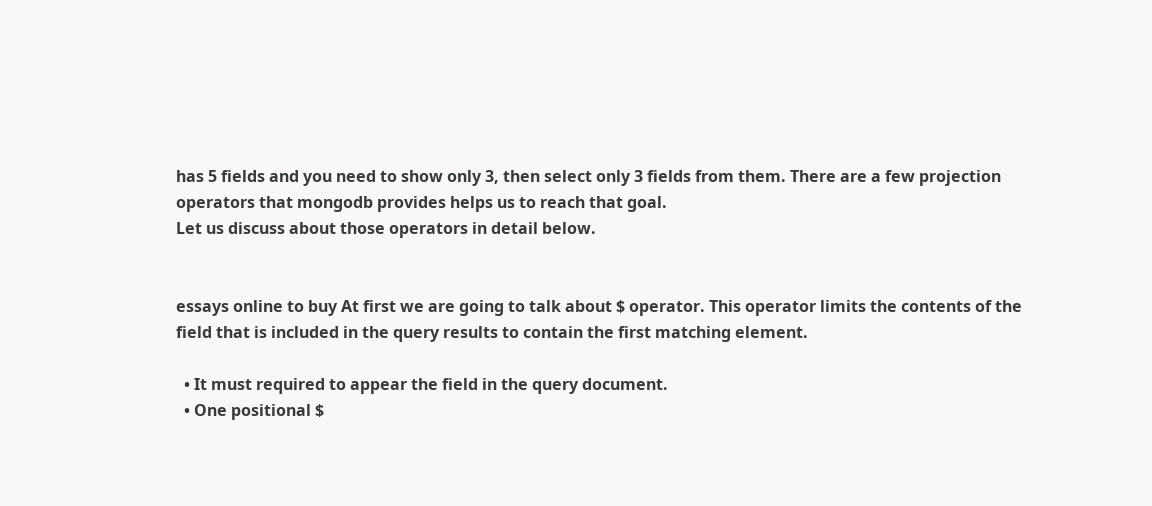has 5 fields and you need to show only 3, then select only 3 fields from them. There are a few projection operators that mongodb provides helps us to reach that goal.
Let us discuss about those operators in detail below.


essays online to buy At first we are going to talk about $ operator. This operator limits the contents of the field that is included in the query results to contain the first matching element.

  • It must required to appear the field in the query document.
  • One positional $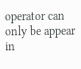operator can only be appear in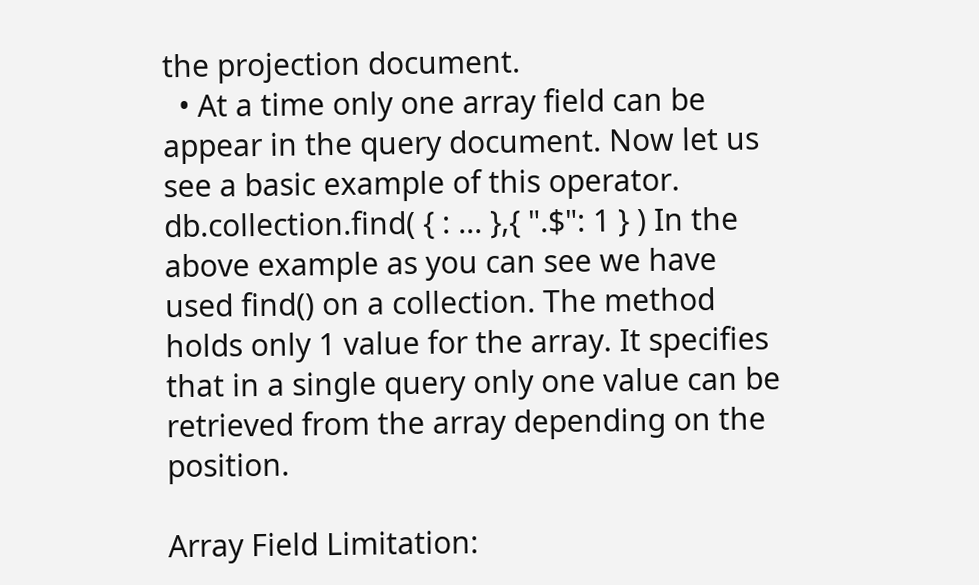the projection document.
  • At a time only one array field can be appear in the query document. Now let us see a basic example of this operator. db.collection.find( { : ... },{ ".$": 1 } ) In the above example as you can see we have used find() on a collection. The method holds only 1 value for the array. It specifies that in a single query only one value can be retrieved from the array depending on the position.

Array Field Limitation: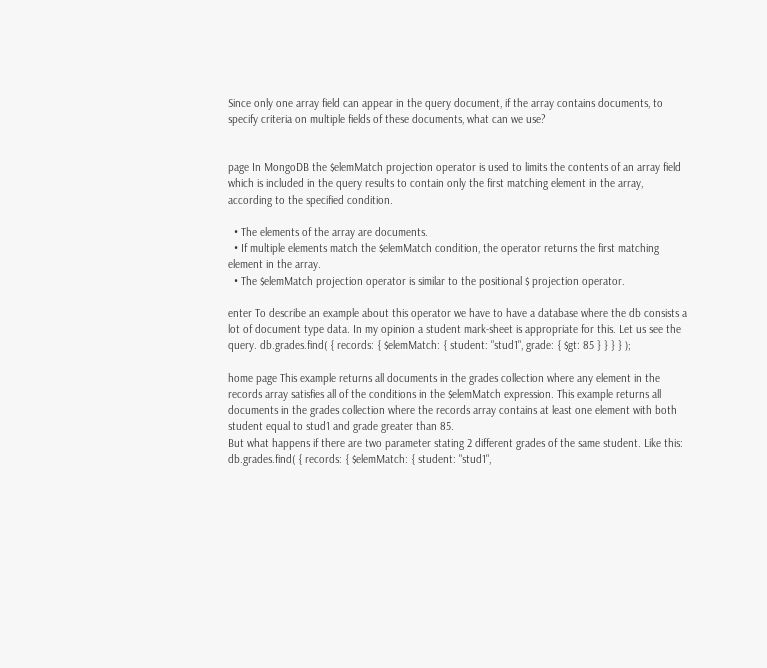Since only one array field can appear in the query document, if the array contains documents, to specify criteria on multiple fields of these documents, what can we use?


page In MongoDB the $elemMatch projection operator is used to limits the contents of an array field which is included in the query results to contain only the first matching element in the array, according to the specified condition.

  • The elements of the array are documents.
  • If multiple elements match the $elemMatch condition, the operator returns the first matching element in the array.
  • The $elemMatch projection operator is similar to the positional $ projection operator.

enter To describe an example about this operator we have to have a database where the db consists a lot of document type data. In my opinion a student mark-sheet is appropriate for this. Let us see the query. db.grades.find( { records: { $elemMatch: { student: "stud1", grade: { $gt: 85 } } } } );

home page This example returns all documents in the grades collection where any element in the records array satisfies all of the conditions in the $elemMatch expression. This example returns all documents in the grades collection where the records array contains at least one element with both student equal to stud1 and grade greater than 85.
But what happens if there are two parameter stating 2 different grades of the same student. Like this: db.grades.find( { records: { $elemMatch: { student: "stud1",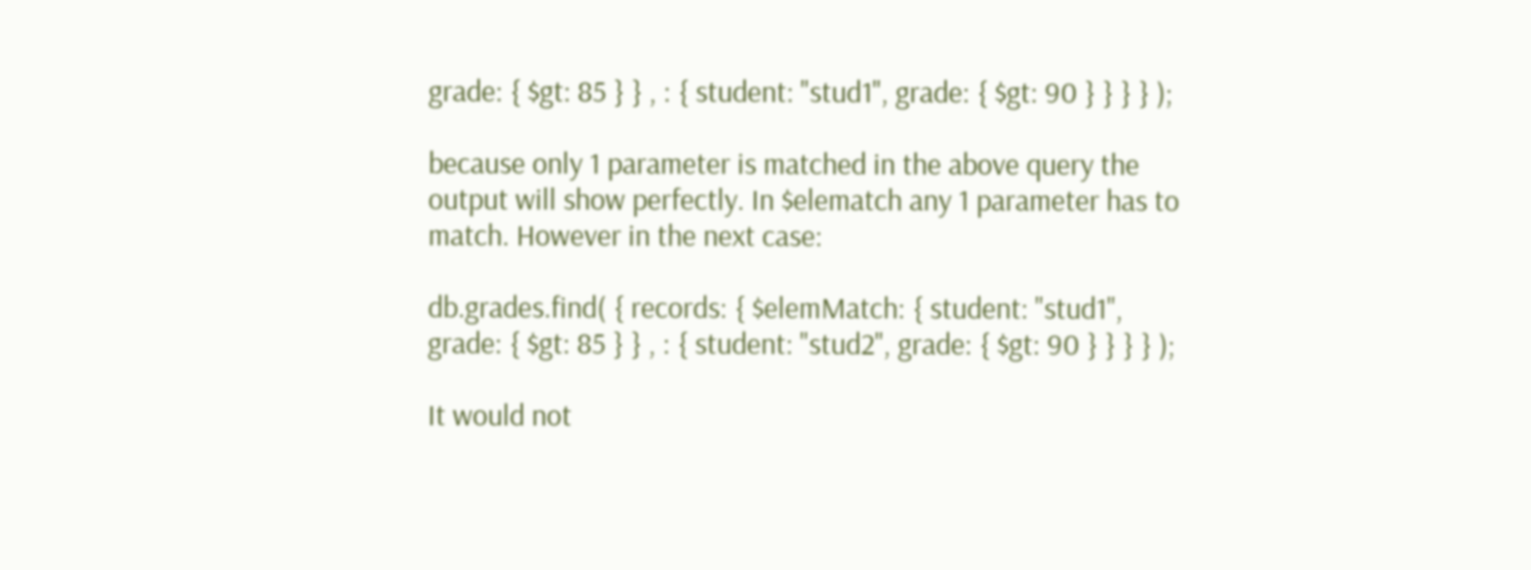grade: { $gt: 85 } } , : { student: "stud1", grade: { $gt: 90 } } } } );

because only 1 parameter is matched in the above query the output will show perfectly. In $elematch any 1 parameter has to match. However in the next case:

db.grades.find( { records: { $elemMatch: { student: "stud1", grade: { $gt: 85 } } , : { student: "stud2", grade: { $gt: 90 } } } } );

It would not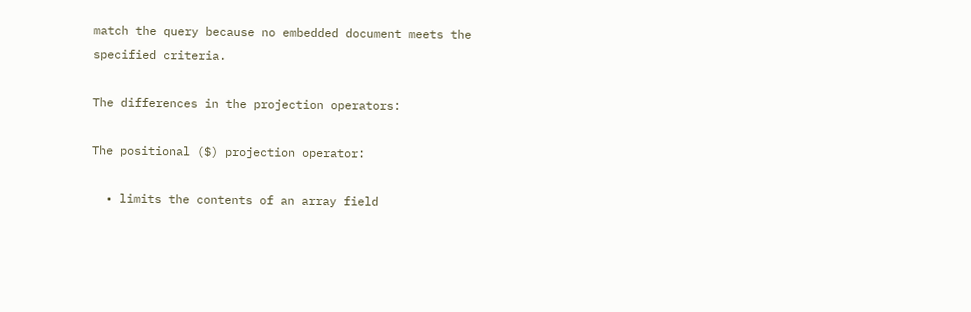match the query because no embedded document meets the specified criteria.

The differences in the projection operators:

The positional ($) projection operator:

  • limits the contents of an array field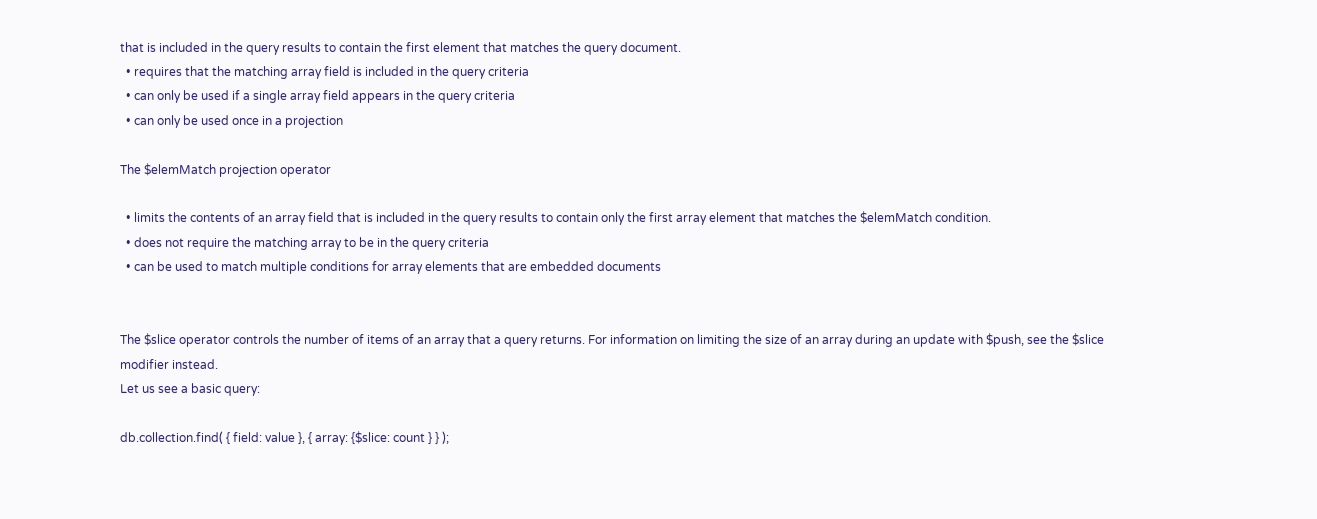that is included in the query results to contain the first element that matches the query document.
  • requires that the matching array field is included in the query criteria
  • can only be used if a single array field appears in the query criteria
  • can only be used once in a projection

The $elemMatch projection operator

  • limits the contents of an array field that is included in the query results to contain only the first array element that matches the $elemMatch condition.
  • does not require the matching array to be in the query criteria
  • can be used to match multiple conditions for array elements that are embedded documents


The $slice operator controls the number of items of an array that a query returns. For information on limiting the size of an array during an update with $push, see the $slice modifier instead.
Let us see a basic query:

db.collection.find( { field: value }, { array: {$slice: count } } );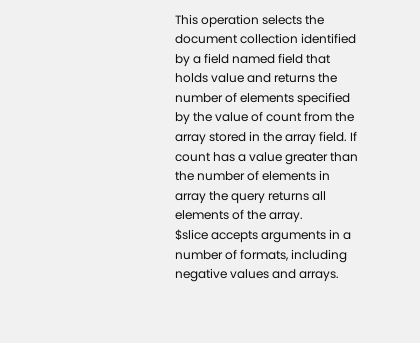This operation selects the document collection identified by a field named field that holds value and returns the number of elements specified by the value of count from the array stored in the array field. If count has a value greater than the number of elements in array the query returns all elements of the array.
$slice accepts arguments in a number of formats, including negative values and arrays.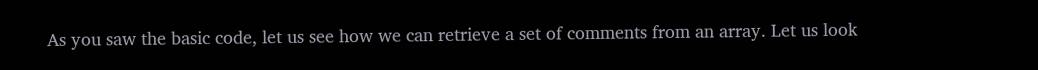As you saw the basic code, let us see how we can retrieve a set of comments from an array. Let us look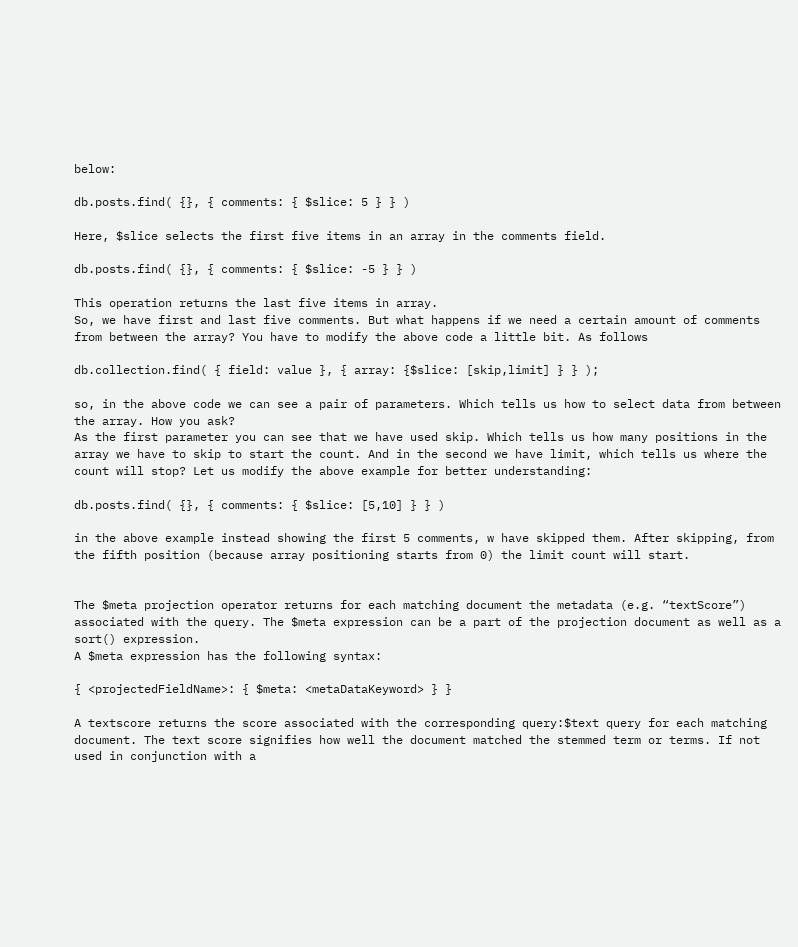below:

db.posts.find( {}, { comments: { $slice: 5 } } )

Here, $slice selects the first five items in an array in the comments field.

db.posts.find( {}, { comments: { $slice: -5 } } )

This operation returns the last five items in array.
So, we have first and last five comments. But what happens if we need a certain amount of comments from between the array? You have to modify the above code a little bit. As follows

db.collection.find( { field: value }, { array: {$slice: [skip,limit] } } );

so, in the above code we can see a pair of parameters. Which tells us how to select data from between the array. How you ask?
As the first parameter you can see that we have used skip. Which tells us how many positions in the array we have to skip to start the count. And in the second we have limit, which tells us where the count will stop? Let us modify the above example for better understanding:

db.posts.find( {}, { comments: { $slice: [5,10] } } )

in the above example instead showing the first 5 comments, w have skipped them. After skipping, from the fifth position (because array positioning starts from 0) the limit count will start.


The $meta projection operator returns for each matching document the metadata (e.g. “textScore”) associated with the query. The $meta expression can be a part of the projection document as well as a sort() expression.
A $meta expression has the following syntax:

{ <projectedFieldName>: { $meta: <metaDataKeyword> } }

A textscore returns the score associated with the corresponding query:$text query for each matching document. The text score signifies how well the document matched the stemmed term or terms. If not used in conjunction with a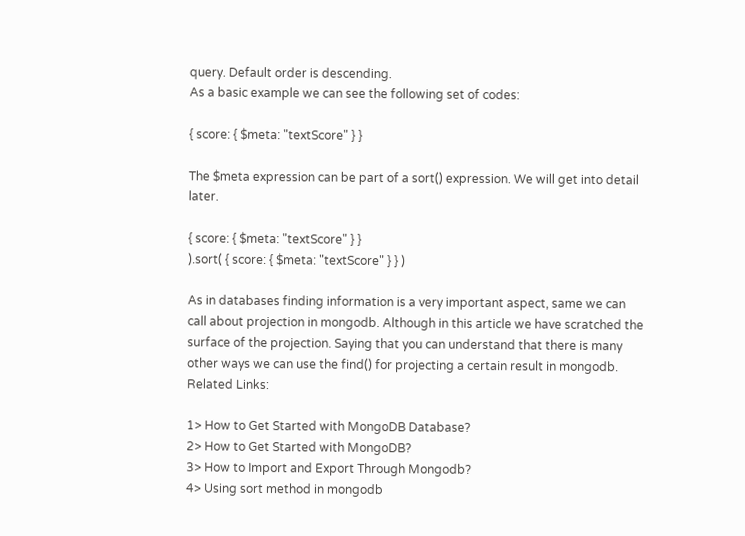query. Default order is descending.
As a basic example we can see the following set of codes:

{ score: { $meta: "textScore" } }

The $meta expression can be part of a sort() expression. We will get into detail later.

{ score: { $meta: "textScore" } }
).sort( { score: { $meta: "textScore" } } )

As in databases finding information is a very important aspect, same we can call about projection in mongodb. Although in this article we have scratched the surface of the projection. Saying that you can understand that there is many other ways we can use the find() for projecting a certain result in mongodb. Related Links:

1> How to Get Started with MongoDB Database?
2> How to Get Started with MongoDB?
3> How to Import and Export Through Mongodb?
4> Using sort method in mongodb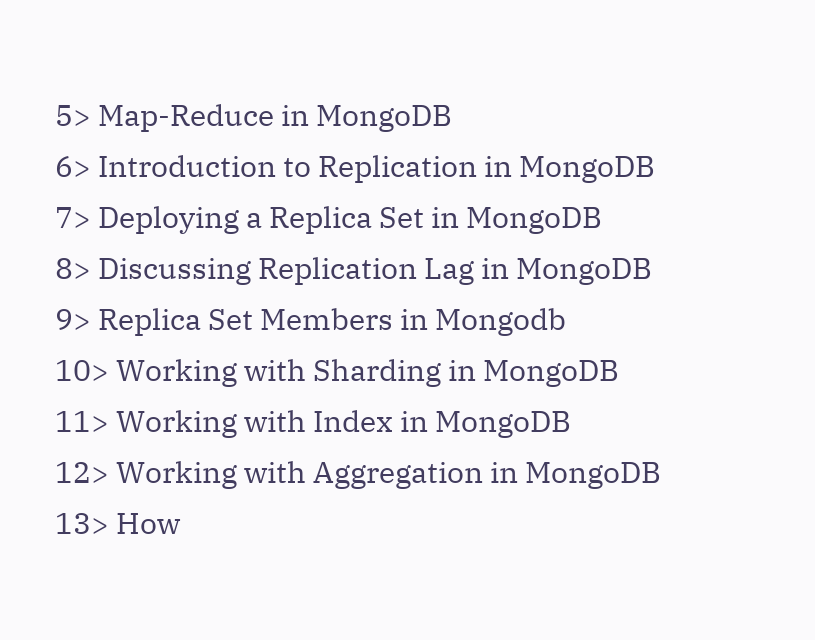5> Map-Reduce in MongoDB
6> Introduction to Replication in MongoDB
7> Deploying a Replica Set in MongoDB
8> Discussing Replication Lag in MongoDB
9> Replica Set Members in Mongodb
10> Working with Sharding in MongoDB
11> Working with Index in MongoDB
12> Working with Aggregation in MongoDB
13> How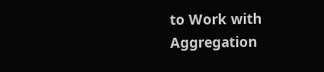to Work with Aggregation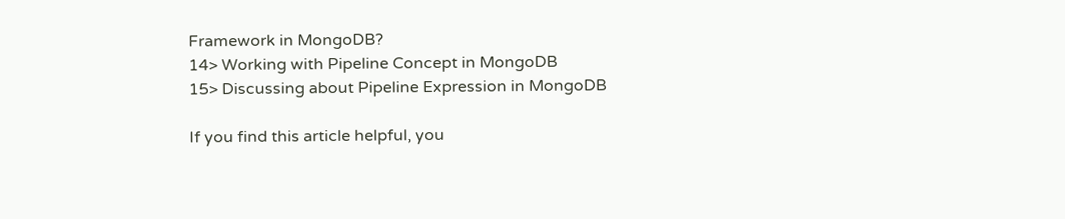Framework in MongoDB?
14> Working with Pipeline Concept in MongoDB
15> Discussing about Pipeline Expression in MongoDB

If you find this article helpful, you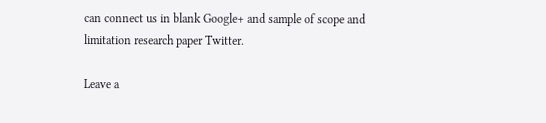can connect us in blank Google+ and sample of scope and limitation research paper Twitter.

Leave a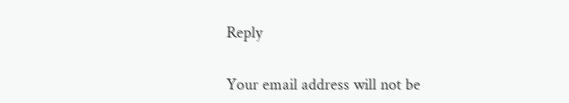Reply

Your email address will not be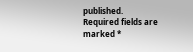published. Required fields are marked *